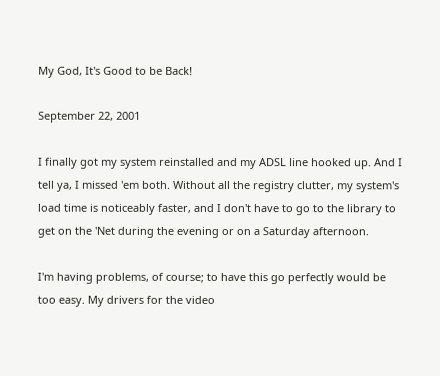My God, It's Good to be Back!

September 22, 2001

I finally got my system reinstalled and my ADSL line hooked up. And I tell ya, I missed 'em both. Without all the registry clutter, my system's load time is noticeably faster, and I don't have to go to the library to get on the 'Net during the evening or on a Saturday afternoon.

I'm having problems, of course; to have this go perfectly would be too easy. My drivers for the video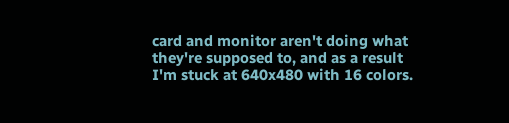card and monitor aren't doing what they're supposed to, and as a result I'm stuck at 640x480 with 16 colors.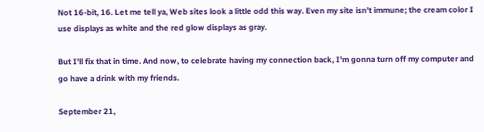Not 16-bit, 16. Let me tell ya, Web sites look a little odd this way. Even my site isn't immune; the cream color I use displays as white and the red glow displays as gray.

But I'll fix that in time. And now, to celebrate having my connection back, I'm gonna turn off my computer and go have a drink with my friends.

September 21,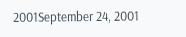2001September 24, 2001